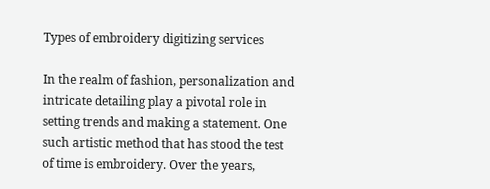Types of embroidery digitizing services

In the realm of fashion, personalization and intricate detailing play a pivotal role in setting trends and making a statement. One such artistic method that has stood the test of time is embroidery. Over the years,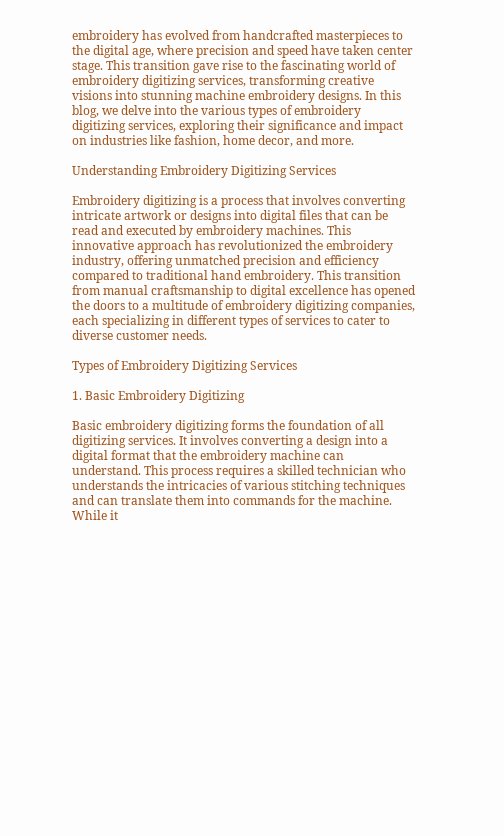embroidery has evolved from handcrafted masterpieces to the digital age, where precision and speed have taken center stage. This transition gave rise to the fascinating world of embroidery digitizing services, transforming creative visions into stunning machine embroidery designs. In this blog, we delve into the various types of embroidery digitizing services, exploring their significance and impact on industries like fashion, home decor, and more.

Understanding Embroidery Digitizing Services

Embroidery digitizing is a process that involves converting intricate artwork or designs into digital files that can be read and executed by embroidery machines. This innovative approach has revolutionized the embroidery industry, offering unmatched precision and efficiency compared to traditional hand embroidery. This transition from manual craftsmanship to digital excellence has opened the doors to a multitude of embroidery digitizing companies, each specializing in different types of services to cater to diverse customer needs.

Types of Embroidery Digitizing Services

1. Basic Embroidery Digitizing

Basic embroidery digitizing forms the foundation of all digitizing services. It involves converting a design into a digital format that the embroidery machine can understand. This process requires a skilled technician who understands the intricacies of various stitching techniques and can translate them into commands for the machine. While it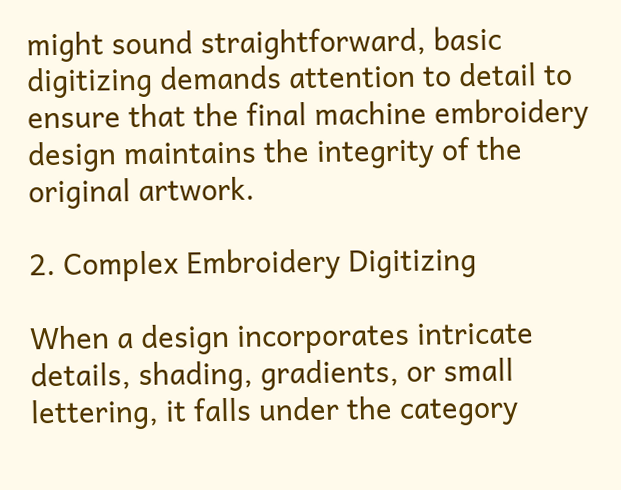might sound straightforward, basic digitizing demands attention to detail to ensure that the final machine embroidery design maintains the integrity of the original artwork.

2. Complex Embroidery Digitizing

When a design incorporates intricate details, shading, gradients, or small lettering, it falls under the category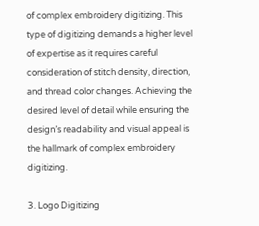of complex embroidery digitizing. This type of digitizing demands a higher level of expertise as it requires careful consideration of stitch density, direction, and thread color changes. Achieving the desired level of detail while ensuring the design’s readability and visual appeal is the hallmark of complex embroidery digitizing.

3. Logo Digitizing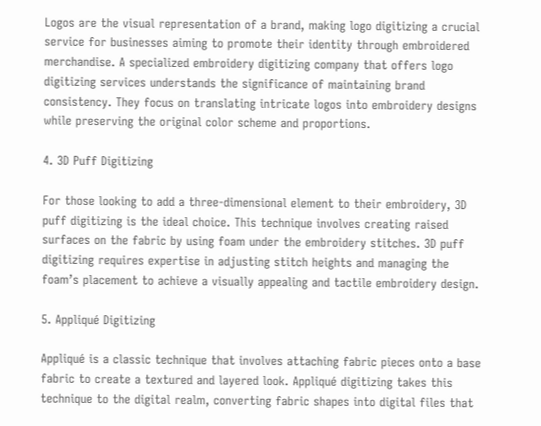Logos are the visual representation of a brand, making logo digitizing a crucial service for businesses aiming to promote their identity through embroidered merchandise. A specialized embroidery digitizing company that offers logo digitizing services understands the significance of maintaining brand consistency. They focus on translating intricate logos into embroidery designs while preserving the original color scheme and proportions.

4. 3D Puff Digitizing

For those looking to add a three-dimensional element to their embroidery, 3D puff digitizing is the ideal choice. This technique involves creating raised surfaces on the fabric by using foam under the embroidery stitches. 3D puff digitizing requires expertise in adjusting stitch heights and managing the foam’s placement to achieve a visually appealing and tactile embroidery design.

5. Appliqué Digitizing

Appliqué is a classic technique that involves attaching fabric pieces onto a base fabric to create a textured and layered look. Appliqué digitizing takes this technique to the digital realm, converting fabric shapes into digital files that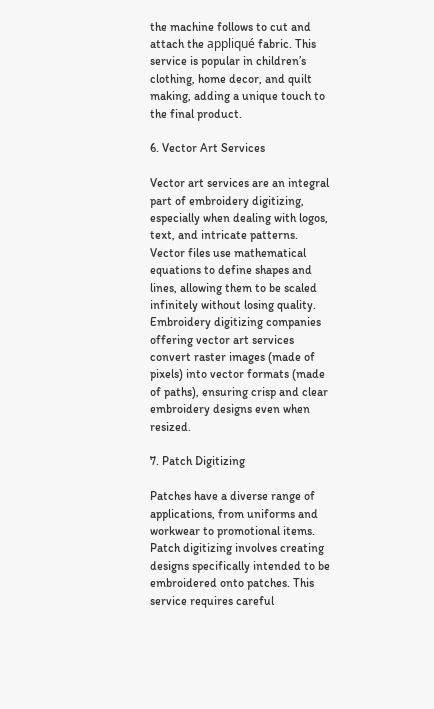the machine follows to cut and attach the appliqué fabric. This service is popular in children’s clothing, home decor, and quilt making, adding a unique touch to the final product.

6. Vector Art Services

Vector art services are an integral part of embroidery digitizing, especially when dealing with logos, text, and intricate patterns. Vector files use mathematical equations to define shapes and lines, allowing them to be scaled infinitely without losing quality. Embroidery digitizing companies offering vector art services convert raster images (made of pixels) into vector formats (made of paths), ensuring crisp and clear embroidery designs even when resized.

7. Patch Digitizing

Patches have a diverse range of applications, from uniforms and workwear to promotional items. Patch digitizing involves creating designs specifically intended to be embroidered onto patches. This service requires careful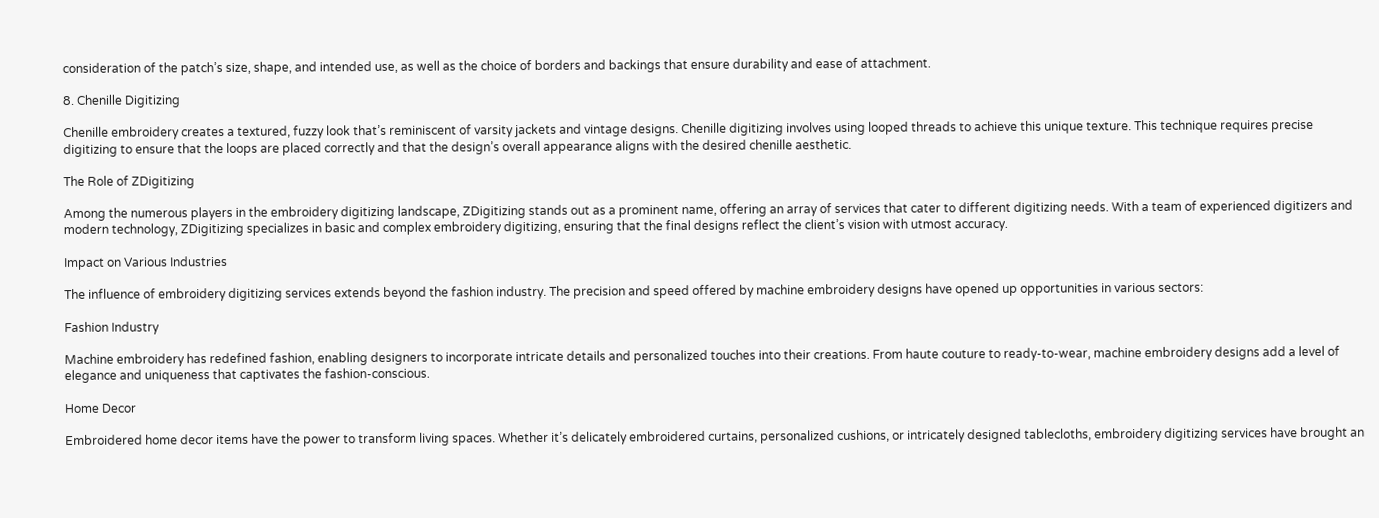consideration of the patch’s size, shape, and intended use, as well as the choice of borders and backings that ensure durability and ease of attachment.

8. Chenille Digitizing

Chenille embroidery creates a textured, fuzzy look that’s reminiscent of varsity jackets and vintage designs. Chenille digitizing involves using looped threads to achieve this unique texture. This technique requires precise digitizing to ensure that the loops are placed correctly and that the design’s overall appearance aligns with the desired chenille aesthetic.

The Role of ZDigitizing

Among the numerous players in the embroidery digitizing landscape, ZDigitizing stands out as a prominent name, offering an array of services that cater to different digitizing needs. With a team of experienced digitizers and modern technology, ZDigitizing specializes in basic and complex embroidery digitizing, ensuring that the final designs reflect the client’s vision with utmost accuracy.

Impact on Various Industries

The influence of embroidery digitizing services extends beyond the fashion industry. The precision and speed offered by machine embroidery designs have opened up opportunities in various sectors:

Fashion Industry

Machine embroidery has redefined fashion, enabling designers to incorporate intricate details and personalized touches into their creations. From haute couture to ready-to-wear, machine embroidery designs add a level of elegance and uniqueness that captivates the fashion-conscious.

Home Decor

Embroidered home decor items have the power to transform living spaces. Whether it’s delicately embroidered curtains, personalized cushions, or intricately designed tablecloths, embroidery digitizing services have brought an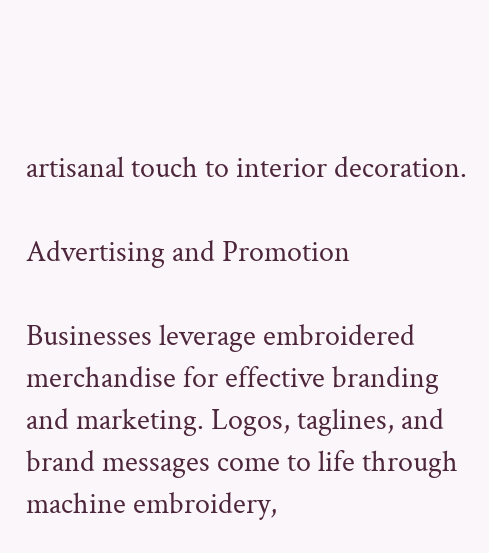artisanal touch to interior decoration.

Advertising and Promotion

Businesses leverage embroidered merchandise for effective branding and marketing. Logos, taglines, and brand messages come to life through machine embroidery,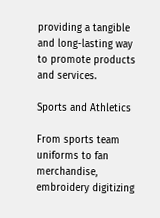providing a tangible and long-lasting way to promote products and services.

Sports and Athletics

From sports team uniforms to fan merchandise, embroidery digitizing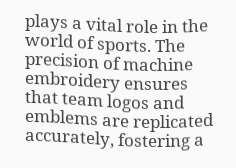plays a vital role in the world of sports. The precision of machine embroidery ensures that team logos and emblems are replicated accurately, fostering a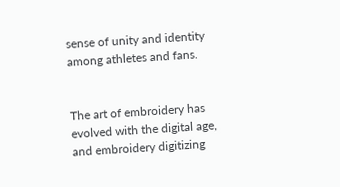sense of unity and identity among athletes and fans.


The art of embroidery has evolved with the digital age, and embroidery digitizing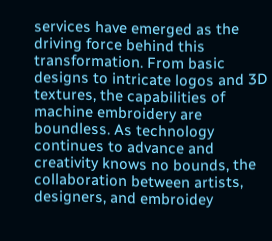services have emerged as the driving force behind this transformation. From basic designs to intricate logos and 3D textures, the capabilities of machine embroidery are boundless. As technology continues to advance and creativity knows no bounds, the collaboration between artists, designers, and embroidey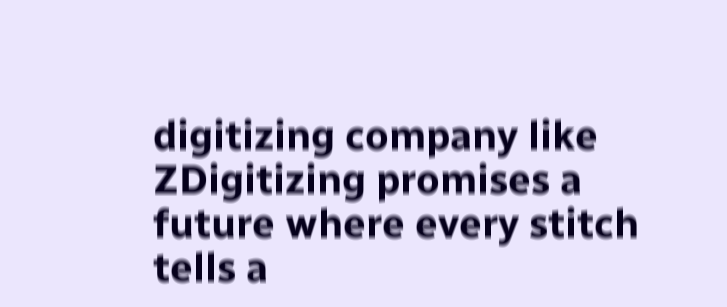digitizing company like ZDigitizing promises a future where every stitch tells a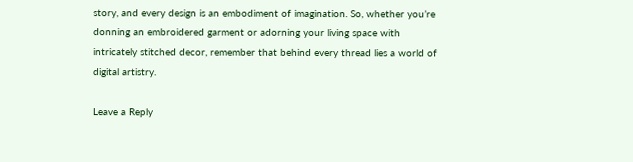story, and every design is an embodiment of imagination. So, whether you’re donning an embroidered garment or adorning your living space with intricately stitched decor, remember that behind every thread lies a world of digital artistry.

Leave a Reply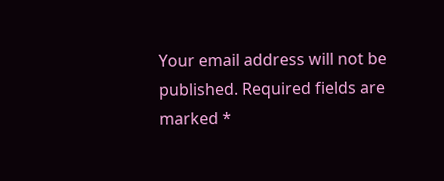Your email address will not be published. Required fields are marked *